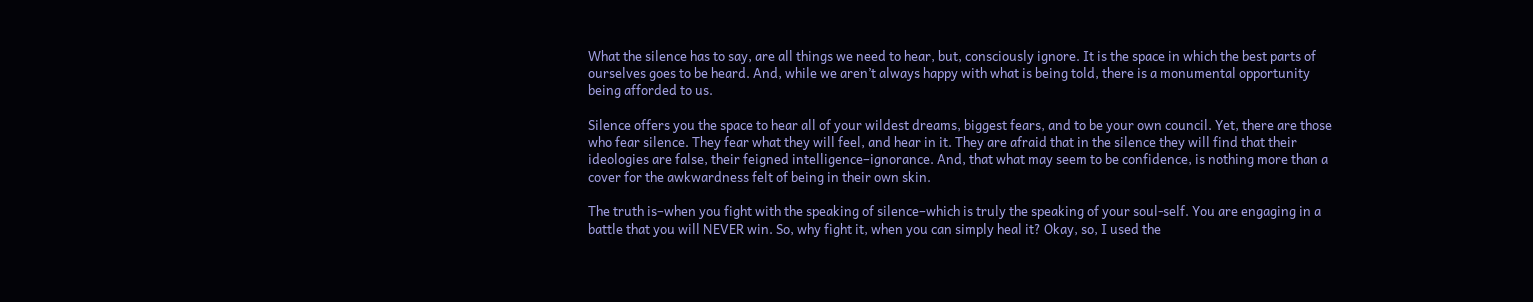What the silence has to say, are all things we need to hear, but, consciously ignore. It is the space in which the best parts of  ourselves goes to be heard. And, while we aren’t always happy with what is being told, there is a monumental opportunity being afforded to us.

Silence offers you the space to hear all of your wildest dreams, biggest fears, and to be your own council. Yet, there are those who fear silence. They fear what they will feel, and hear in it. They are afraid that in the silence they will find that their ideologies are false, their feigned intelligence–ignorance. And, that what may seem to be confidence, is nothing more than a cover for the awkwardness felt of being in their own skin.

The truth is–when you fight with the speaking of silence–which is truly the speaking of your soul-self. You are engaging in a battle that you will NEVER win. So, why fight it, when you can simply heal it? Okay, so, I used the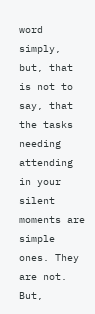word simply, but, that is not to say, that the tasks needing attending in your silent moments are simple ones. They are not. But,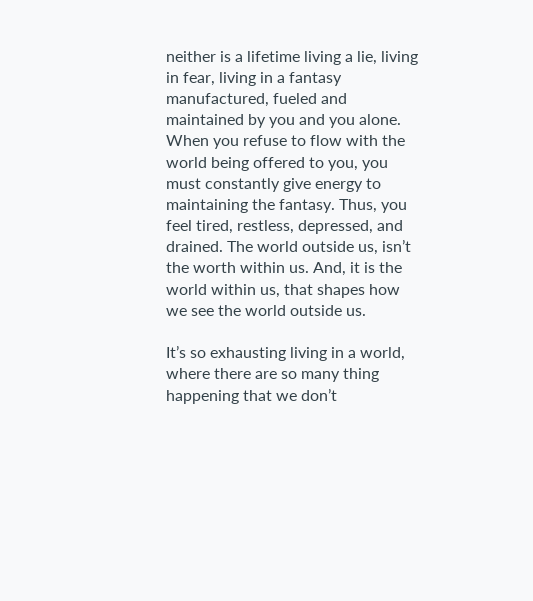neither is a lifetime living a lie, living in fear, living in a fantasy manufactured, fueled and maintained by you and you alone. When you refuse to flow with the world being offered to you, you must constantly give energy to maintaining the fantasy. Thus, you feel tired, restless, depressed, and drained. The world outside us, isn’t the worth within us. And, it is the world within us, that shapes how we see the world outside us.

It’s so exhausting living in a world, where there are so many thing happening that we don’t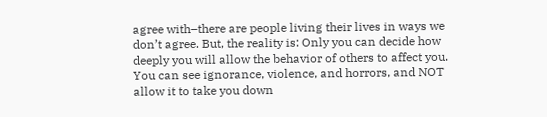agree with–there are people living their lives in ways we don’t agree. But, the reality is: Only you can decide how deeply you will allow the behavior of others to affect you. You can see ignorance, violence, and horrors, and NOT allow it to take you down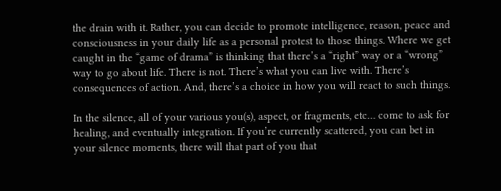the drain with it. Rather, you can decide to promote intelligence, reason, peace and consciousness in your daily life as a personal protest to those things. Where we get caught in the “game of drama” is thinking that there’s a “right” way or a “wrong” way to go about life. There is not. There’s what you can live with. There’s consequences of action. And, there’s a choice in how you will react to such things.

In the silence, all of your various you(s), aspect, or fragments, etc… come to ask for healing, and eventually integration. If you’re currently scattered, you can bet in your silence moments, there will that part of you that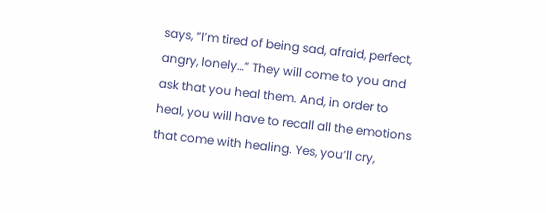says, “I’m tired of being sad, afraid, perfect, angry, lonely…” They will come to you and ask that you heal them. And, in order to heal, you will have to recall all the emotions that come with healing. Yes, you’ll cry,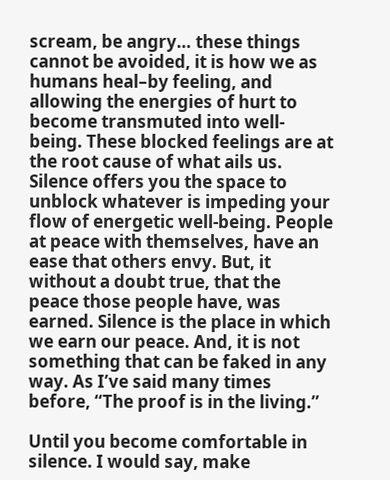scream, be angry… these things cannot be avoided, it is how we as humans heal–by feeling, and allowing the energies of hurt to become transmuted into well-being. These blocked feelings are at the root cause of what ails us. Silence offers you the space to unblock whatever is impeding your flow of energetic well-being. People at peace with themselves, have an ease that others envy. But, it without a doubt true, that the peace those people have, was earned. Silence is the place in which we earn our peace. And, it is not something that can be faked in any way. As I’ve said many times before, “The proof is in the living.”

Until you become comfortable in silence. I would say, make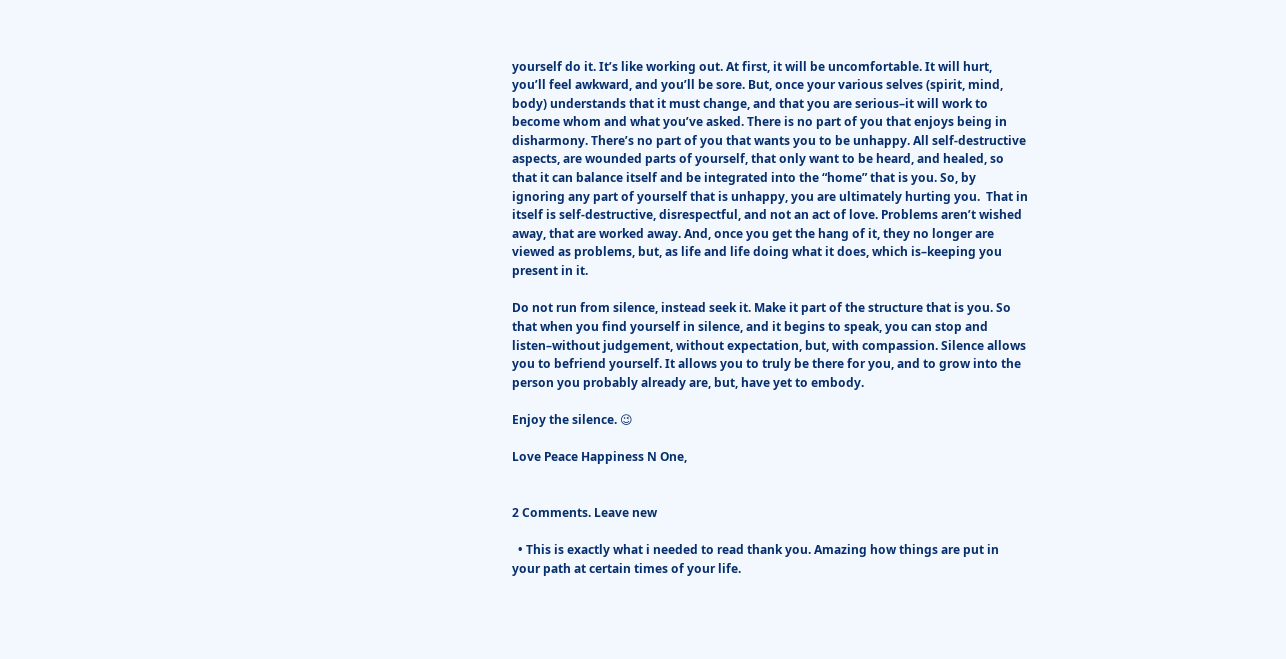yourself do it. It’s like working out. At first, it will be uncomfortable. It will hurt, you’ll feel awkward, and you’ll be sore. But, once your various selves (spirit, mind, body) understands that it must change, and that you are serious–it will work to become whom and what you’ve asked. There is no part of you that enjoys being in disharmony. There’s no part of you that wants you to be unhappy. All self-destructive aspects, are wounded parts of yourself, that only want to be heard, and healed, so that it can balance itself and be integrated into the “home” that is you. So, by ignoring any part of yourself that is unhappy, you are ultimately hurting you.  That in itself is self-destructive, disrespectful, and not an act of love. Problems aren’t wished away, that are worked away. And, once you get the hang of it, they no longer are viewed as problems, but, as life and life doing what it does, which is–keeping you present in it.

Do not run from silence, instead seek it. Make it part of the structure that is you. So that when you find yourself in silence, and it begins to speak, you can stop and listen–without judgement, without expectation, but, with compassion. Silence allows you to befriend yourself. It allows you to truly be there for you, and to grow into the person you probably already are, but, have yet to embody.

Enjoy the silence. 😉

Love Peace Happiness N One,


2 Comments. Leave new

  • This is exactly what i needed to read thank you. Amazing how things are put in your path at certain times of your life.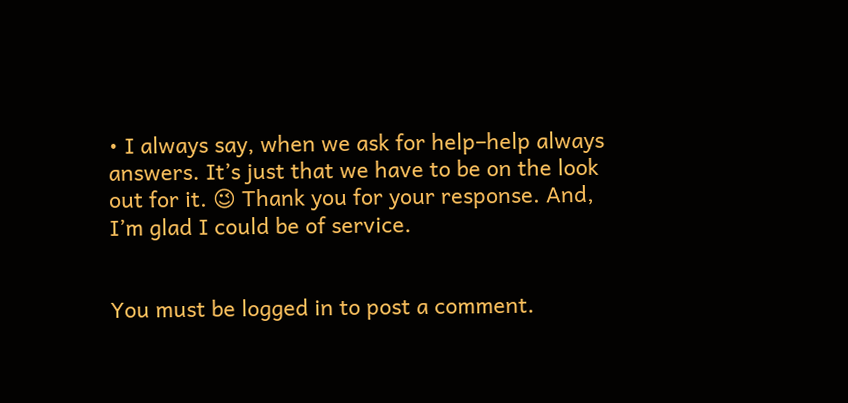• I always say, when we ask for help–help always answers. It’s just that we have to be on the look out for it. 😉 Thank you for your response. And, I’m glad I could be of service.


You must be logged in to post a comment.